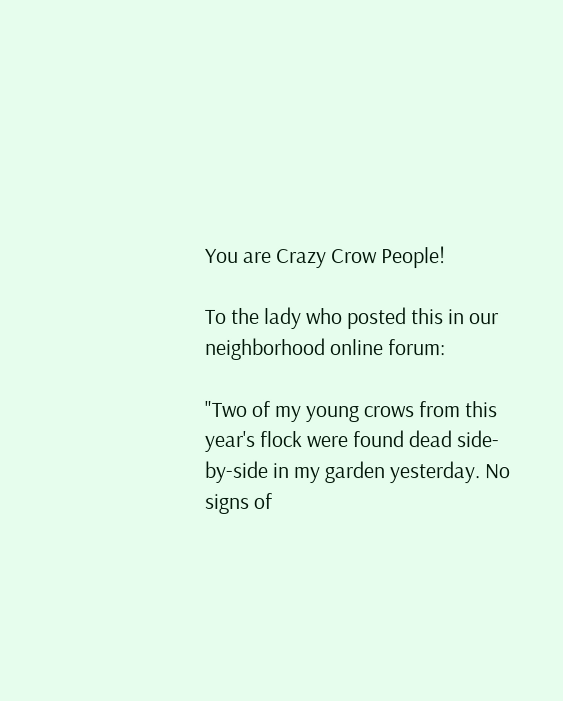You are Crazy Crow People!

To the lady who posted this in our neighborhood online forum:

"Two of my young crows from this year's flock were found dead side-by-side in my garden yesterday. No signs of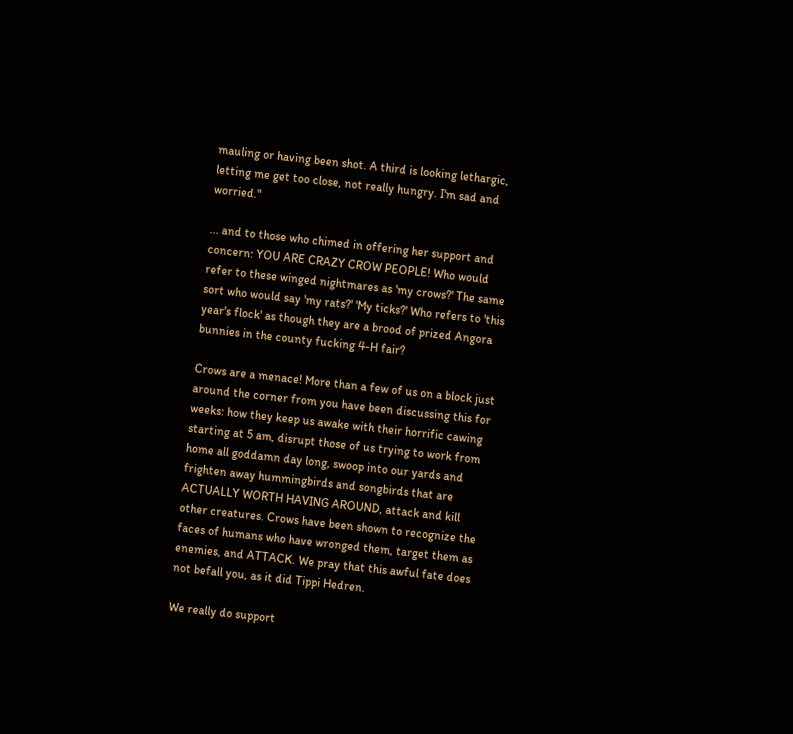mauling or having been shot. A third is looking lethargic, letting me get too close, not really hungry. I'm sad and worried."

... and to those who chimed in offering her support and concern: YOU ARE CRAZY CROW PEOPLE! Who would refer to these winged nightmares as 'my crows?' The same sort who would say 'my rats?' 'My ticks?' Who refers to 'this year's flock' as though they are a brood of prized Angora bunnies in the county fucking 4-H fair?

Crows are a menace! More than a few of us on a block just around the corner from you have been discussing this for weeks: how they keep us awake with their horrific cawing starting at 5 am, disrupt those of us trying to work from home all goddamn day long, swoop into our yards and frighten away hummingbirds and songbirds that are ACTUALLY WORTH HAVING AROUND, attack and kill other creatures. Crows have been shown to recognize the faces of humans who have wronged them, target them as enemies, and ATTACK. We pray that this awful fate does not befall you, as it did Tippi Hedren.

We really do support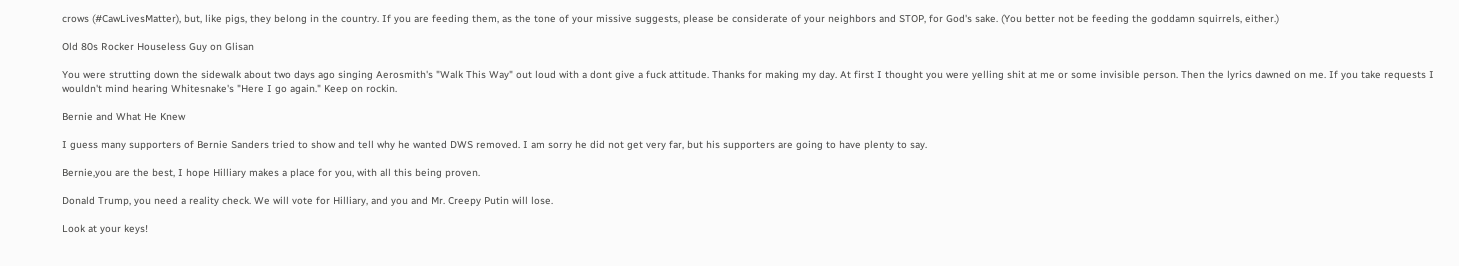crows (#CawLivesMatter), but, like pigs, they belong in the country. If you are feeding them, as the tone of your missive suggests, please be considerate of your neighbors and STOP, for God's sake. (You better not be feeding the goddamn squirrels, either.)

Old 80s Rocker Houseless Guy on Glisan

You were strutting down the sidewalk about two days ago singing Aerosmith's "Walk This Way" out loud with a dont give a fuck attitude. Thanks for making my day. At first I thought you were yelling shit at me or some invisible person. Then the lyrics dawned on me. If you take requests I wouldn't mind hearing Whitesnake's "Here I go again." Keep on rockin.

Bernie and What He Knew

I guess many supporters of Bernie Sanders tried to show and tell why he wanted DWS removed. I am sorry he did not get very far, but his supporters are going to have plenty to say.

Bernie,you are the best, I hope Hilliary makes a place for you, with all this being proven.

Donald Trump, you need a reality check. We will vote for Hilliary, and you and Mr. Creepy Putin will lose.

Look at your keys!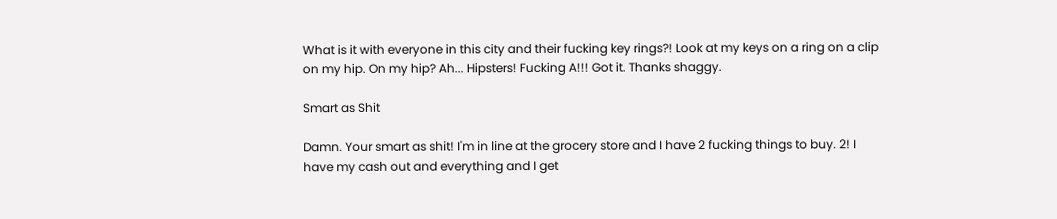What is it with everyone in this city and their fucking key rings?! Look at my keys on a ring on a clip on my hip. On my hip? Ah... Hipsters! Fucking A!!! Got it. Thanks shaggy.

Smart as Shit

Damn. Your smart as shit! I'm in line at the grocery store and I have 2 fucking things to buy. 2! I have my cash out and everything and I get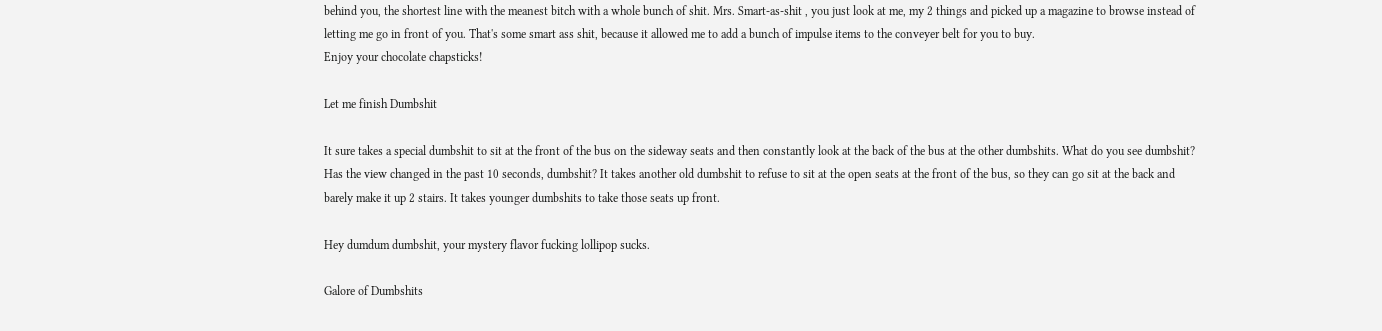behind you, the shortest line with the meanest bitch with a whole bunch of shit. Mrs. Smart-as-shit , you just look at me, my 2 things and picked up a magazine to browse instead of letting me go in front of you. That's some smart ass shit, because it allowed me to add a bunch of impulse items to the conveyer belt for you to buy.
Enjoy your chocolate chapsticks!

Let me finish Dumbshit

It sure takes a special dumbshit to sit at the front of the bus on the sideway seats and then constantly look at the back of the bus at the other dumbshits. What do you see dumbshit? Has the view changed in the past 10 seconds, dumbshit? It takes another old dumbshit to refuse to sit at the open seats at the front of the bus, so they can go sit at the back and barely make it up 2 stairs. It takes younger dumbshits to take those seats up front.

Hey dumdum dumbshit, your mystery flavor fucking lollipop sucks.

Galore of Dumbshits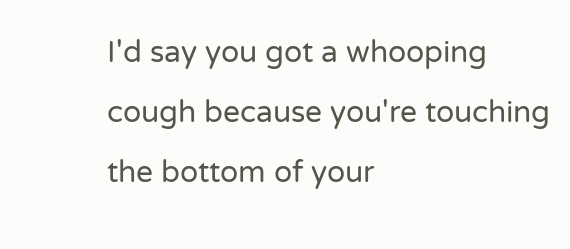I'd say you got a whooping cough because you're touching the bottom of your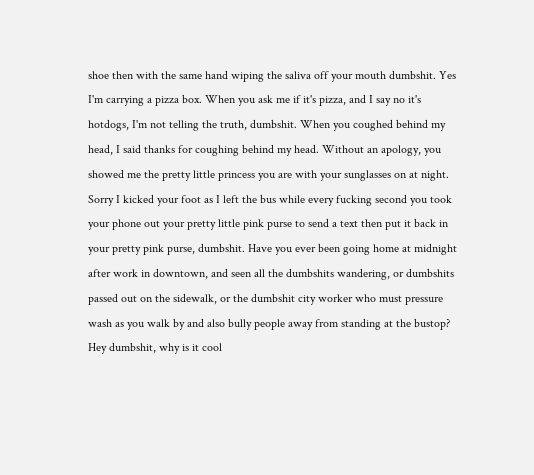shoe then with the same hand wiping the saliva off your mouth dumbshit. Yes I'm carrying a pizza box. When you ask me if it's pizza, and I say no it's hotdogs, I'm not telling the truth, dumbshit. When you coughed behind my head, I said thanks for coughing behind my head. Without an apology, you showed me the pretty little princess you are with your sunglasses on at night. Sorry I kicked your foot as I left the bus while every fucking second you took your phone out your pretty little pink purse to send a text then put it back in your pretty pink purse, dumbshit. Have you ever been going home at midnight after work in downtown, and seen all the dumbshits wandering, or dumbshits passed out on the sidewalk, or the dumbshit city worker who must pressure wash as you walk by and also bully people away from standing at the bustop? Hey dumbshit, why is it cool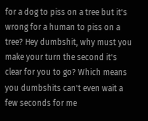for a dog to piss on a tree but it's wrong for a human to piss on a tree? Hey dumbshit, why must you make your turn the second it's clear for you to go? Which means you dumbshits can't even wait a few seconds for me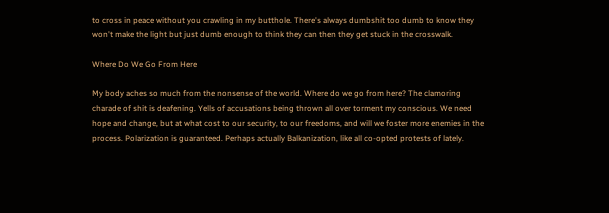to cross in peace without you crawling in my butthole. There's always dumbshit too dumb to know they won't make the light but just dumb enough to think they can then they get stuck in the crosswalk.

Where Do We Go From Here

My body aches so much from the nonsense of the world. Where do we go from here? The clamoring charade of shit is deafening. Yells of accusations being thrown all over torment my conscious. We need hope and change, but at what cost to our security, to our freedoms, and will we foster more enemies in the process. Polarization is guaranteed. Perhaps actually Balkanization, like all co-opted protests of lately.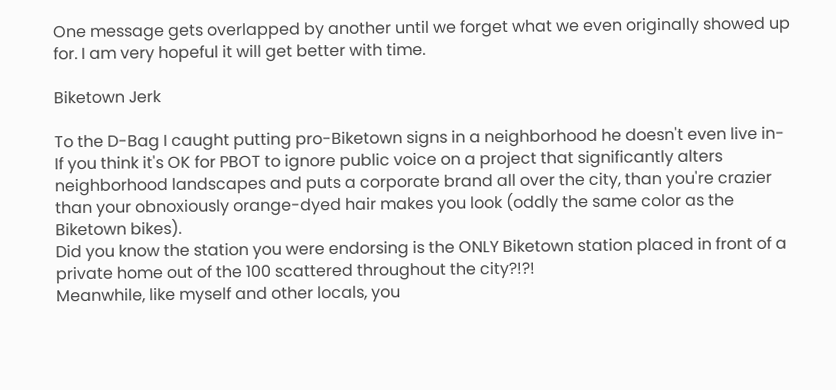One message gets overlapped by another until we forget what we even originally showed up for. I am very hopeful it will get better with time.

Biketown Jerk

To the D-Bag I caught putting pro-Biketown signs in a neighborhood he doesn't even live in-
If you think it's OK for PBOT to ignore public voice on a project that significantly alters neighborhood landscapes and puts a corporate brand all over the city, than you're crazier than your obnoxiously orange-dyed hair makes you look (oddly the same color as the Biketown bikes).
Did you know the station you were endorsing is the ONLY Biketown station placed in front of a private home out of the 100 scattered throughout the city?!?!
Meanwhile, like myself and other locals, you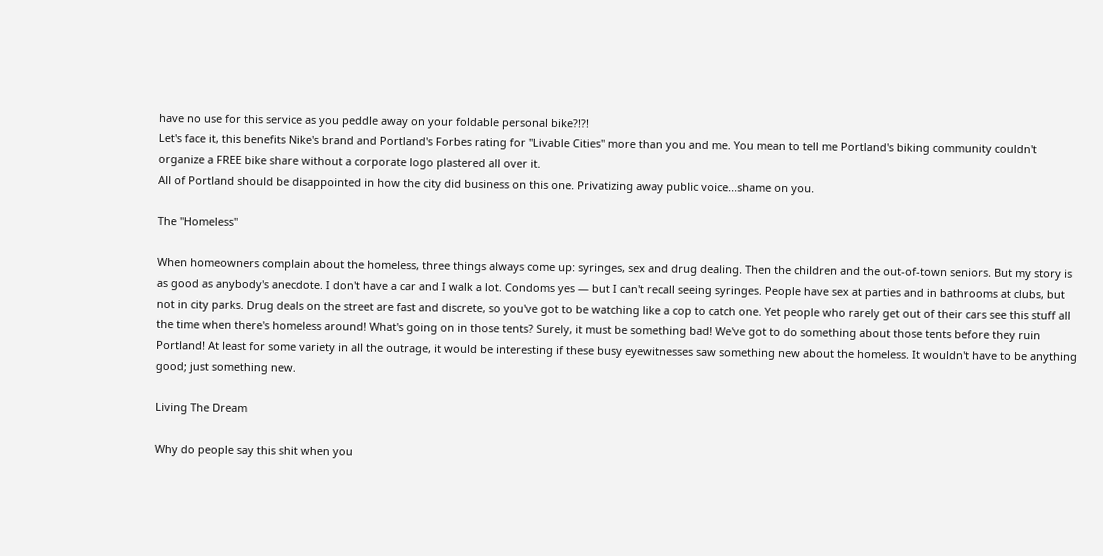have no use for this service as you peddle away on your foldable personal bike?!?!
Let's face it, this benefits Nike's brand and Portland's Forbes rating for "Livable Cities" more than you and me. You mean to tell me Portland's biking community couldn't organize a FREE bike share without a corporate logo plastered all over it.
All of Portland should be disappointed in how the city did business on this one. Privatizing away public voice...shame on you.

The "Homeless"

When homeowners complain about the homeless, three things always come up: syringes, sex and drug dealing. Then the children and the out-of-town seniors. But my story is as good as anybody's anecdote. I don't have a car and I walk a lot. Condoms yes — but I can't recall seeing syringes. People have sex at parties and in bathrooms at clubs, but not in city parks. Drug deals on the street are fast and discrete, so you've got to be watching like a cop to catch one. Yet people who rarely get out of their cars see this stuff all the time when there's homeless around! What's going on in those tents? Surely, it must be something bad! We've got to do something about those tents before they ruin Portland! At least for some variety in all the outrage, it would be interesting if these busy eyewitnesses saw something new about the homeless. It wouldn't have to be anything good; just something new.

Living The Dream

Why do people say this shit when you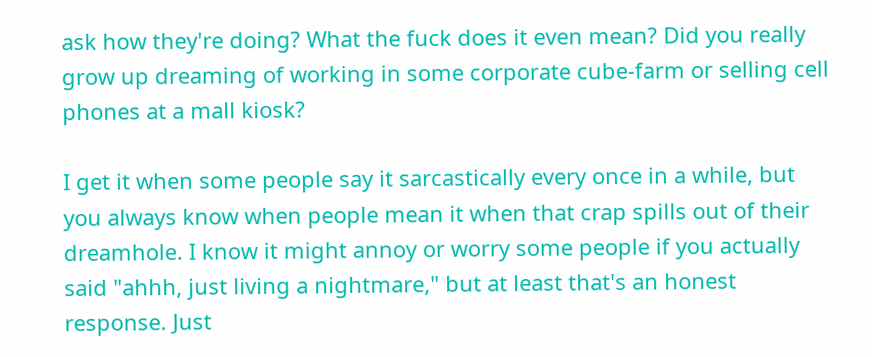ask how they're doing? What the fuck does it even mean? Did you really grow up dreaming of working in some corporate cube-farm or selling cell phones at a mall kiosk?

I get it when some people say it sarcastically every once in a while, but you always know when people mean it when that crap spills out of their dreamhole. I know it might annoy or worry some people if you actually said "ahhh, just living a nightmare," but at least that's an honest response. Just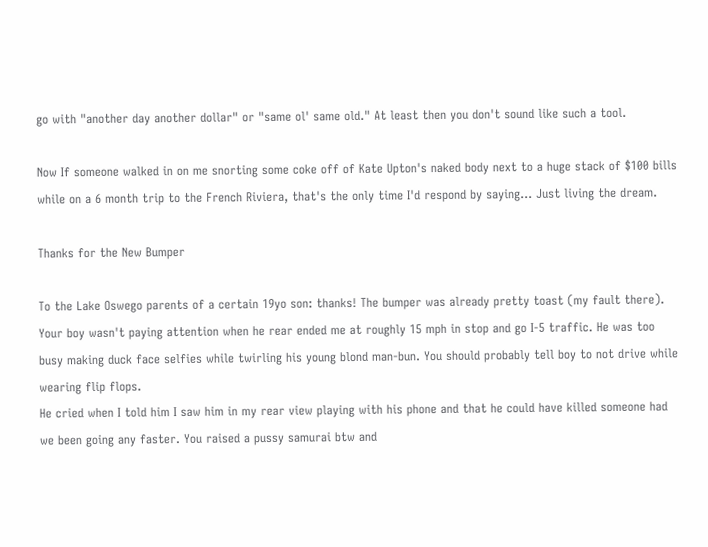go with "another day another dollar" or "same ol' same old." At least then you don't sound like such a tool.

Now If someone walked in on me snorting some coke off of Kate Upton's naked body next to a huge stack of $100 bills while on a 6 month trip to the French Riviera, that's the only time I'd respond by saying... Just living the dream.

Thanks for the New Bumper

To the Lake Oswego parents of a certain 19yo son: thanks! The bumper was already pretty toast (my fault there). Your boy wasn't paying attention when he rear ended me at roughly 15 mph in stop and go I-5 traffic. He was too busy making duck face selfies while twirling his young blond man-bun. You should probably tell boy to not drive while wearing flip flops.
He cried when I told him I saw him in my rear view playing with his phone and that he could have killed someone had we been going any faster. You raised a pussy samurai btw and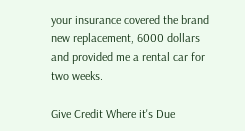your insurance covered the brand new replacement, 6000 dollars and provided me a rental car for two weeks.

Give Credit Where it's Due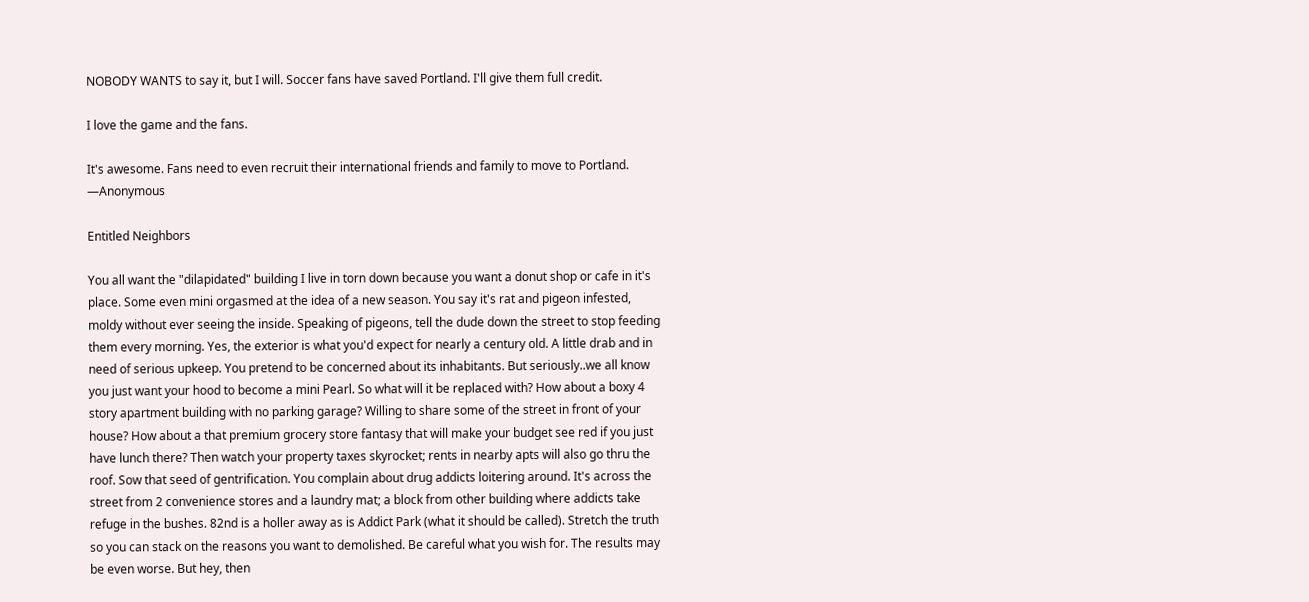NOBODY WANTS to say it, but I will. Soccer fans have saved Portland. I'll give them full credit.

I love the game and the fans.

It's awesome. Fans need to even recruit their international friends and family to move to Portland. —Anonymous

Entitled Neighbors

You all want the "dilapidated" building I live in torn down because you want a donut shop or cafe in it's place. Some even mini orgasmed at the idea of a new season. You say it's rat and pigeon infested, moldy without ever seeing the inside. Speaking of pigeons, tell the dude down the street to stop feeding them every morning. Yes, the exterior is what you'd expect for nearly a century old. A little drab and in need of serious upkeep. You pretend to be concerned about its inhabitants. But seriously..we all know you just want your hood to become a mini Pearl. So what will it be replaced with? How about a boxy 4 story apartment building with no parking garage? Willing to share some of the street in front of your house? How about a that premium grocery store fantasy that will make your budget see red if you just have lunch there? Then watch your property taxes skyrocket; rents in nearby apts will also go thru the roof. Sow that seed of gentrification. You complain about drug addicts loitering around. It's across the street from 2 convenience stores and a laundry mat; a block from other building where addicts take refuge in the bushes. 82nd is a holler away as is Addict Park (what it should be called). Stretch the truth so you can stack on the reasons you want to demolished. Be careful what you wish for. The results may be even worse. But hey, then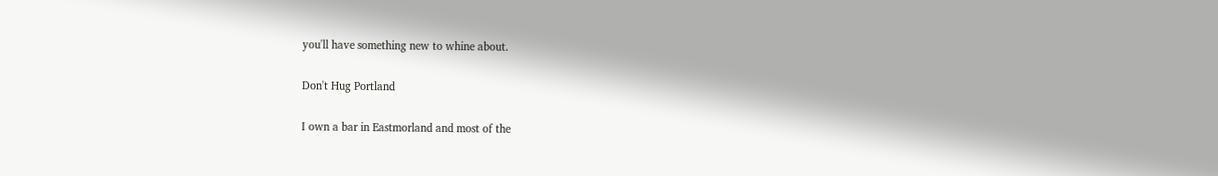you'll have something new to whine about.

Don't Hug Portland

I own a bar in Eastmorland and most of the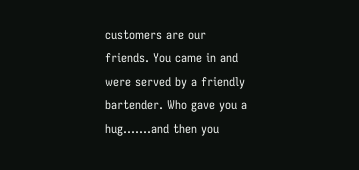customers are our friends. You came in and were served by a friendly bartender. Who gave you a hug.......and then you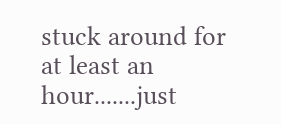stuck around for at least an hour.......just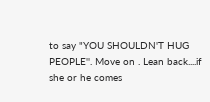to say "YOU SHOULDN'T HUG PEOPLE''. Move on . Lean back....if she or he comes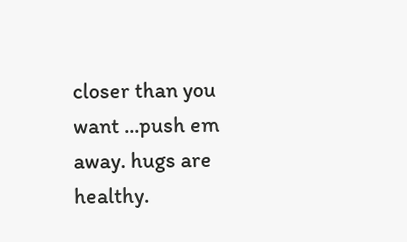closer than you want ...push em away. hugs are healthy.